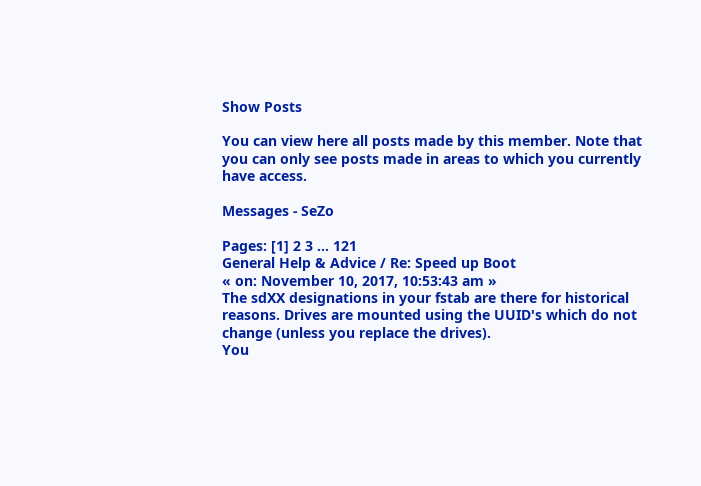Show Posts

You can view here all posts made by this member. Note that you can only see posts made in areas to which you currently have access.

Messages - SeZo

Pages: [1] 2 3 ... 121
General Help & Advice / Re: Speed up Boot
« on: November 10, 2017, 10:53:43 am »
The sdXX designations in your fstab are there for historical reasons. Drives are mounted using the UUID's which do not change (unless you replace the drives).
You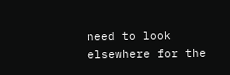need to look elsewhere for the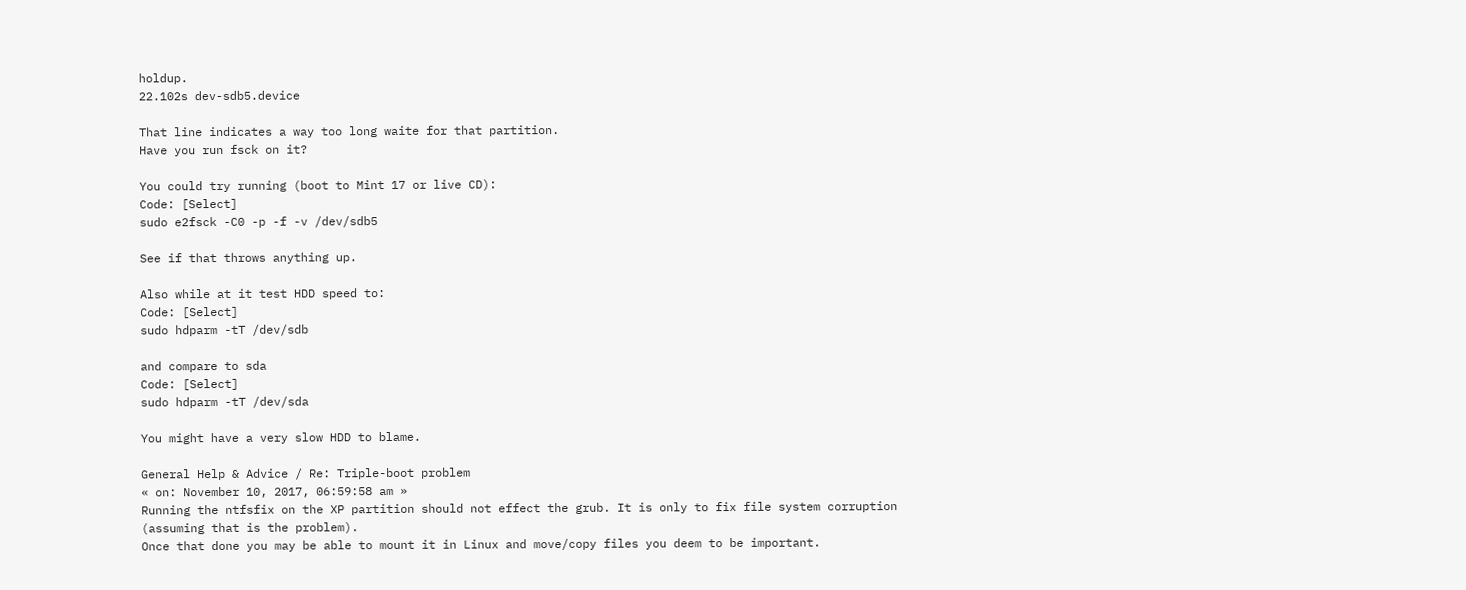holdup.
22.102s dev-sdb5.device

That line indicates a way too long waite for that partition.
Have you run fsck on it?

You could try running (boot to Mint 17 or live CD):
Code: [Select]
sudo e2fsck -C0 -p -f -v /dev/sdb5

See if that throws anything up.

Also while at it test HDD speed to:
Code: [Select]
sudo hdparm -tT /dev/sdb

and compare to sda
Code: [Select]
sudo hdparm -tT /dev/sda

You might have a very slow HDD to blame.

General Help & Advice / Re: Triple-boot problem
« on: November 10, 2017, 06:59:58 am »
Running the ntfsfix on the XP partition should not effect the grub. It is only to fix file system corruption (assuming that is the problem).
Once that done you may be able to mount it in Linux and move/copy files you deem to be important.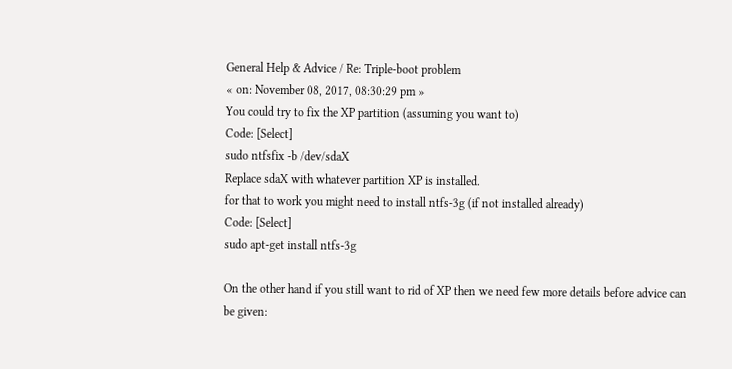General Help & Advice / Re: Triple-boot problem
« on: November 08, 2017, 08:30:29 pm »
You could try to fix the XP partition (assuming you want to)
Code: [Select]
sudo ntfsfix -b /dev/sdaX
Replace sdaX with whatever partition XP is installed.
for that to work you might need to install ntfs-3g (if not installed already)
Code: [Select]
sudo apt-get install ntfs-3g

On the other hand if you still want to rid of XP then we need few more details before advice can be given: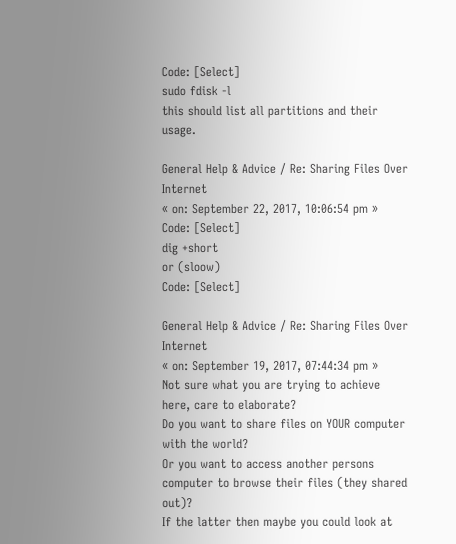Code: [Select]
sudo fdisk -l
this should list all partitions and their usage.

General Help & Advice / Re: Sharing Files Over Internet
« on: September 22, 2017, 10:06:54 pm »
Code: [Select]
dig +short
or (sloow)
Code: [Select]

General Help & Advice / Re: Sharing Files Over Internet
« on: September 19, 2017, 07:44:34 pm »
Not sure what you are trying to achieve here, care to elaborate?
Do you want to share files on YOUR computer with the world?
Or you want to access another persons computer to browse their files (they shared out)?
If the latter then maybe you could look at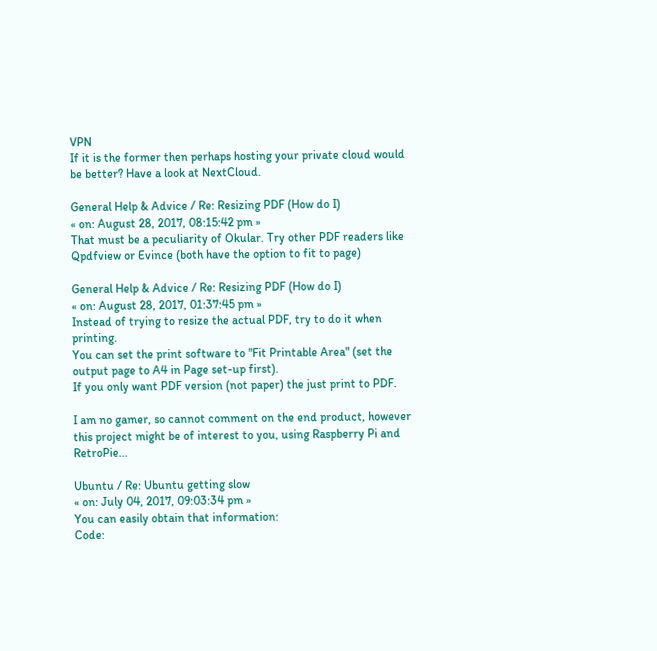VPN
If it is the former then perhaps hosting your private cloud would be better? Have a look at NextCloud.

General Help & Advice / Re: Resizing PDF (How do I)
« on: August 28, 2017, 08:15:42 pm »
That must be a peculiarity of Okular. Try other PDF readers like Qpdfview or Evince (both have the option to fit to page)

General Help & Advice / Re: Resizing PDF (How do I)
« on: August 28, 2017, 01:37:45 pm »
Instead of trying to resize the actual PDF, try to do it when printing.
You can set the print software to "Fit Printable Area" (set the output page to A4 in Page set-up first).
If you only want PDF version (not paper) the just print to PDF.

I am no gamer, so cannot comment on the end product, however this project might be of interest to you, using Raspberry Pi and RetroPie...

Ubuntu / Re: Ubuntu getting slow
« on: July 04, 2017, 09:03:34 pm »
You can easily obtain that information:
Code: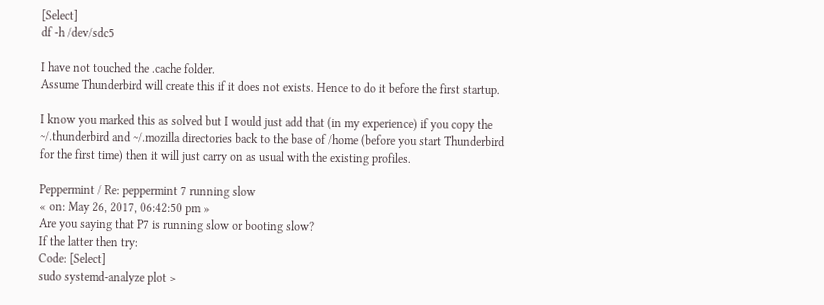[Select]
df -h /dev/sdc5

I have not touched the .cache folder.
Assume Thunderbird will create this if it does not exists. Hence to do it before the first startup.

I know you marked this as solved but I would just add that (in my experience) if you copy the  ~/.thunderbird and ~/.mozilla directories back to the base of /home (before you start Thunderbird for the first time) then it will just carry on as usual with the existing profiles.

Peppermint / Re: peppermint 7 running slow
« on: May 26, 2017, 06:42:50 pm »
Are you saying that P7 is running slow or booting slow?
If the latter then try:
Code: [Select]
sudo systemd-analyze plot >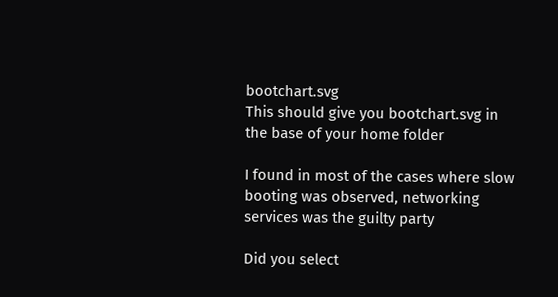bootchart.svg
This should give you bootchart.svg in the base of your home folder

I found in most of the cases where slow booting was observed, networking services was the guilty party

Did you select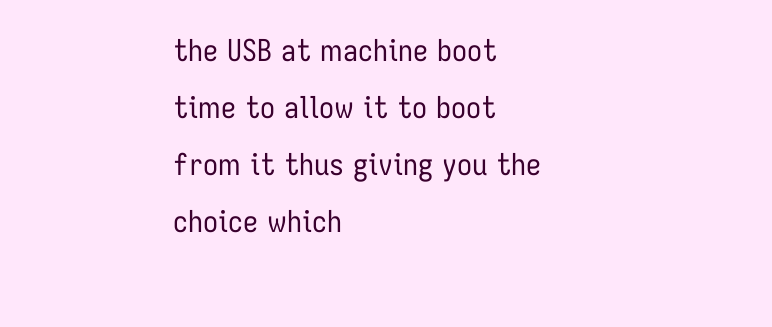the USB at machine boot time to allow it to boot from it thus giving you the choice which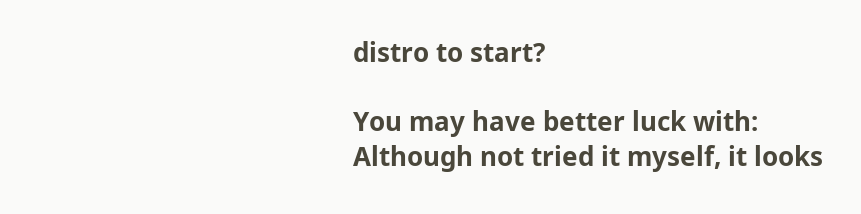distro to start?

You may have better luck with:
Although not tried it myself, it looks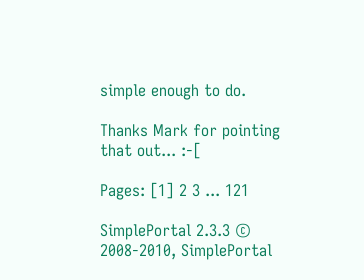simple enough to do.

Thanks Mark for pointing that out... :-[

Pages: [1] 2 3 ... 121

SimplePortal 2.3.3 © 2008-2010, SimplePortal